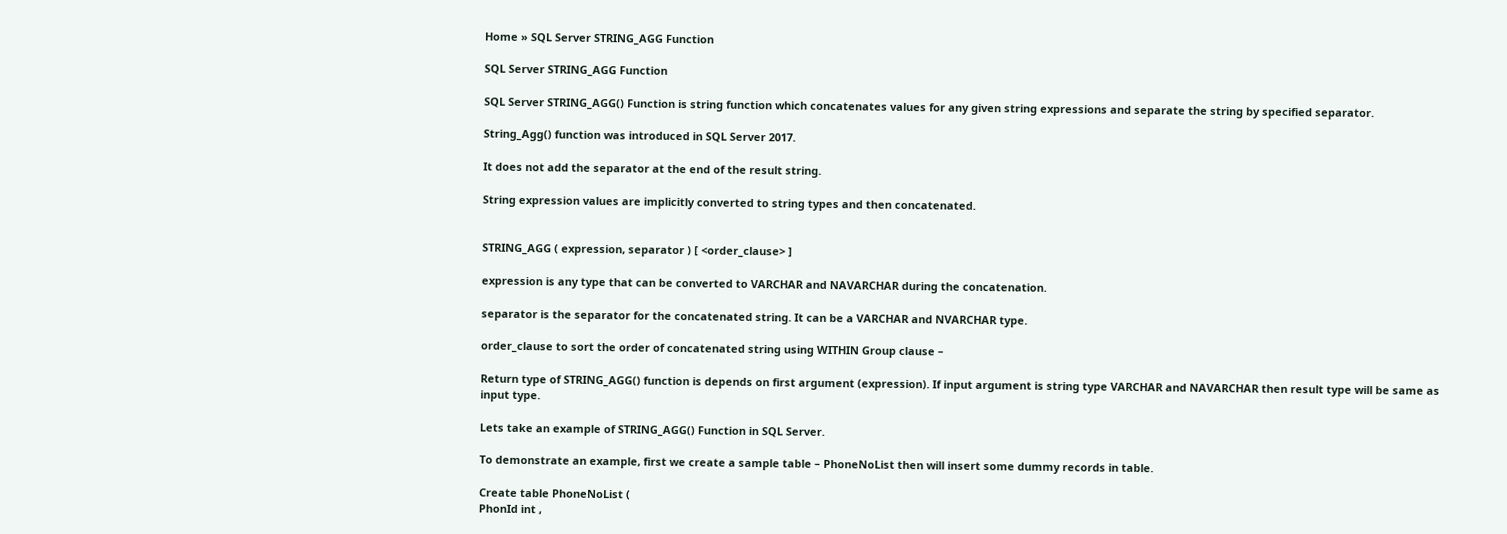Home » SQL Server STRING_AGG Function

SQL Server STRING_AGG Function

SQL Server STRING_AGG() Function is string function which concatenates values for any given string expressions and separate the string by specified separator.

String_Agg() function was introduced in SQL Server 2017.

It does not add the separator at the end of the result string.

String expression values are implicitly converted to string types and then concatenated.


STRING_AGG ( expression, separator ) [ <order_clause> ]

expression is any type that can be converted to VARCHAR and NAVARCHAR during the concatenation.

separator is the separator for the concatenated string. It can be a VARCHAR and NVARCHAR type.

order_clause to sort the order of concatenated string using WITHIN Group clause –

Return type of STRING_AGG() function is depends on first argument (expression). If input argument is string type VARCHAR and NAVARCHAR then result type will be same as input type.

Lets take an example of STRING_AGG() Function in SQL Server.

To demonstrate an example, first we create a sample table – PhoneNoList then will insert some dummy records in table.

Create table PhoneNoList (
PhonId int ,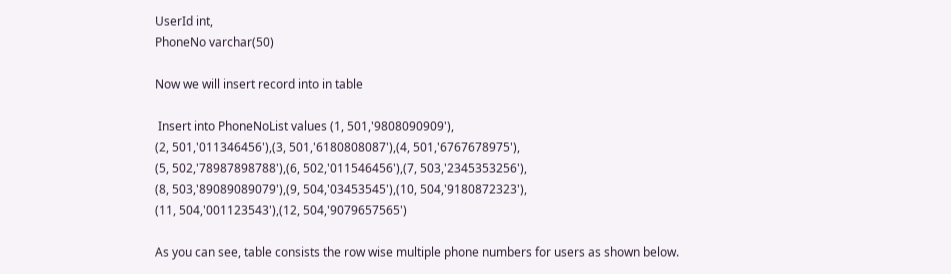UserId int,
PhoneNo varchar(50)

Now we will insert record into in table

 Insert into PhoneNoList values (1, 501,'9808090909'),
(2, 501,'011346456'),(3, 501,'6180808087'),(4, 501,'6767678975'),
(5, 502,'78987898788'),(6, 502,'011546456'),(7, 503,'2345353256'),
(8, 503,'89089089079'),(9, 504,'03453545'),(10, 504,'9180872323'),
(11, 504,'001123543'),(12, 504,'9079657565')

As you can see, table consists the row wise multiple phone numbers for users as shown below.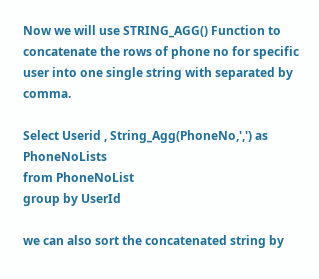Now we will use STRING_AGG() Function to concatenate the rows of phone no for specific user into one single string with separated by comma.

Select Userid , String_Agg(PhoneNo,',') as PhoneNoLists
from PhoneNoList
group by UserId

we can also sort the concatenated string by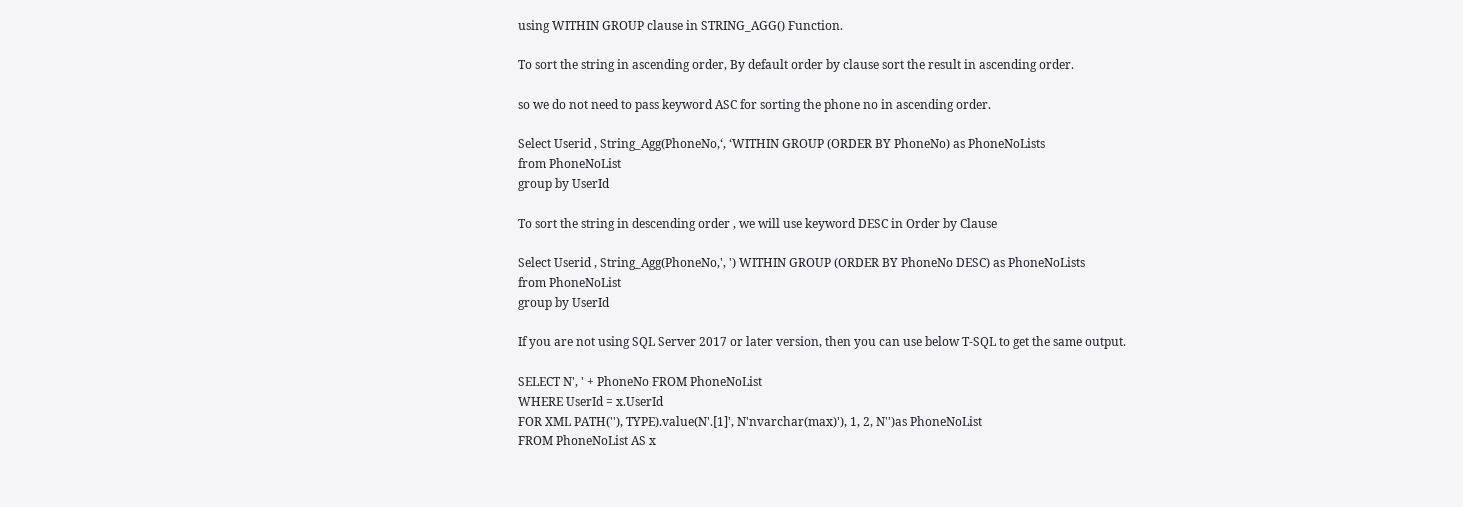using WITHIN GROUP clause in STRING_AGG() Function.

To sort the string in ascending order, By default order by clause sort the result in ascending order.

so we do not need to pass keyword ASC for sorting the phone no in ascending order.

Select Userid , String_Agg(PhoneNo,‘, ‘WITHIN GROUP (ORDER BY PhoneNo) as PhoneNoLists
from PhoneNoList
group by UserId

To sort the string in descending order , we will use keyword DESC in Order by Clause

Select Userid , String_Agg(PhoneNo,', ') WITHIN GROUP (ORDER BY PhoneNo DESC) as PhoneNoLists
from PhoneNoList
group by UserId

If you are not using SQL Server 2017 or later version, then you can use below T-SQL to get the same output.

SELECT N', ' + PhoneNo FROM PhoneNoList
WHERE UserId = x.UserId
FOR XML PATH(''), TYPE).value(N'.[1]', N'nvarchar(max)'), 1, 2, N'')as PhoneNoList
FROM PhoneNoList AS x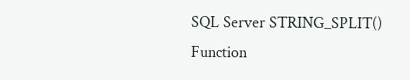SQL Server STRING_SPLIT() Function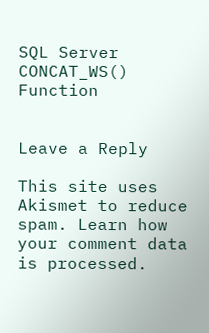SQL Server CONCAT_WS() Function


Leave a Reply

This site uses Akismet to reduce spam. Learn how your comment data is processed.